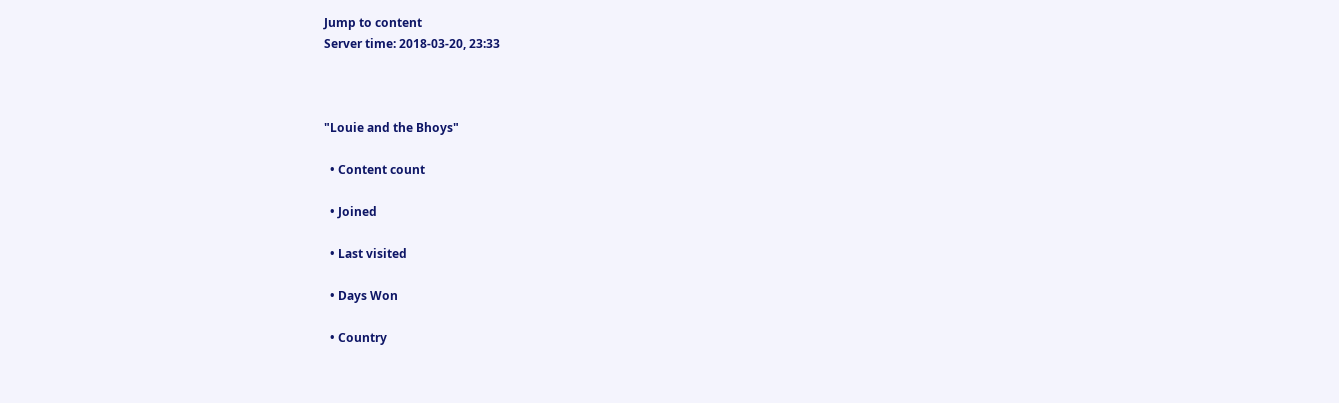Jump to content
Server time: 2018-03-20, 23:33



"Louie and the Bhoys"

  • Content count

  • Joined

  • Last visited

  • Days Won

  • Country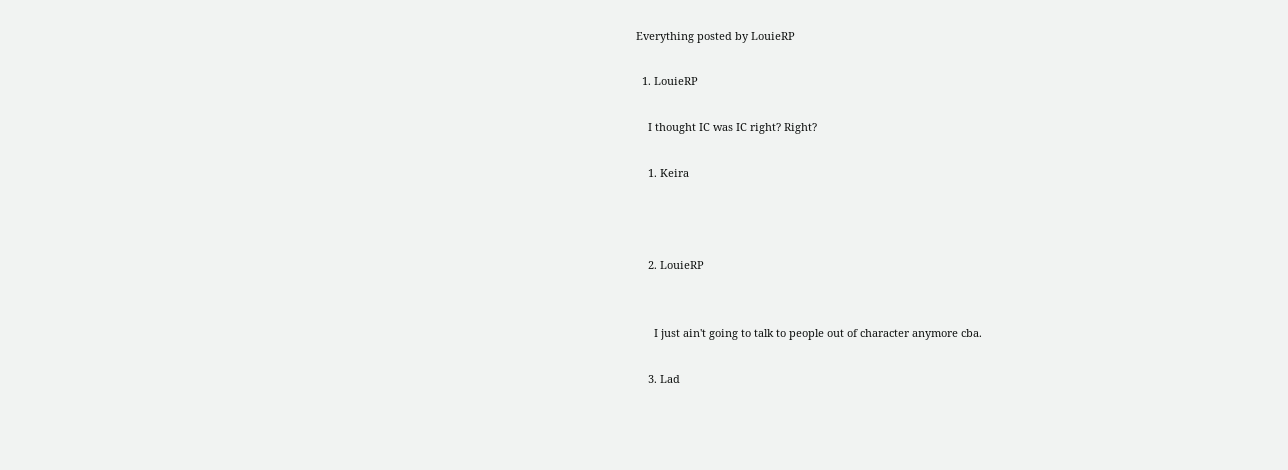Everything posted by LouieRP

  1. LouieRP

    I thought IC was IC right? Right?

    1. Keira



    2. LouieRP


      I just ain't going to talk to people out of character anymore cba.

    3. Lad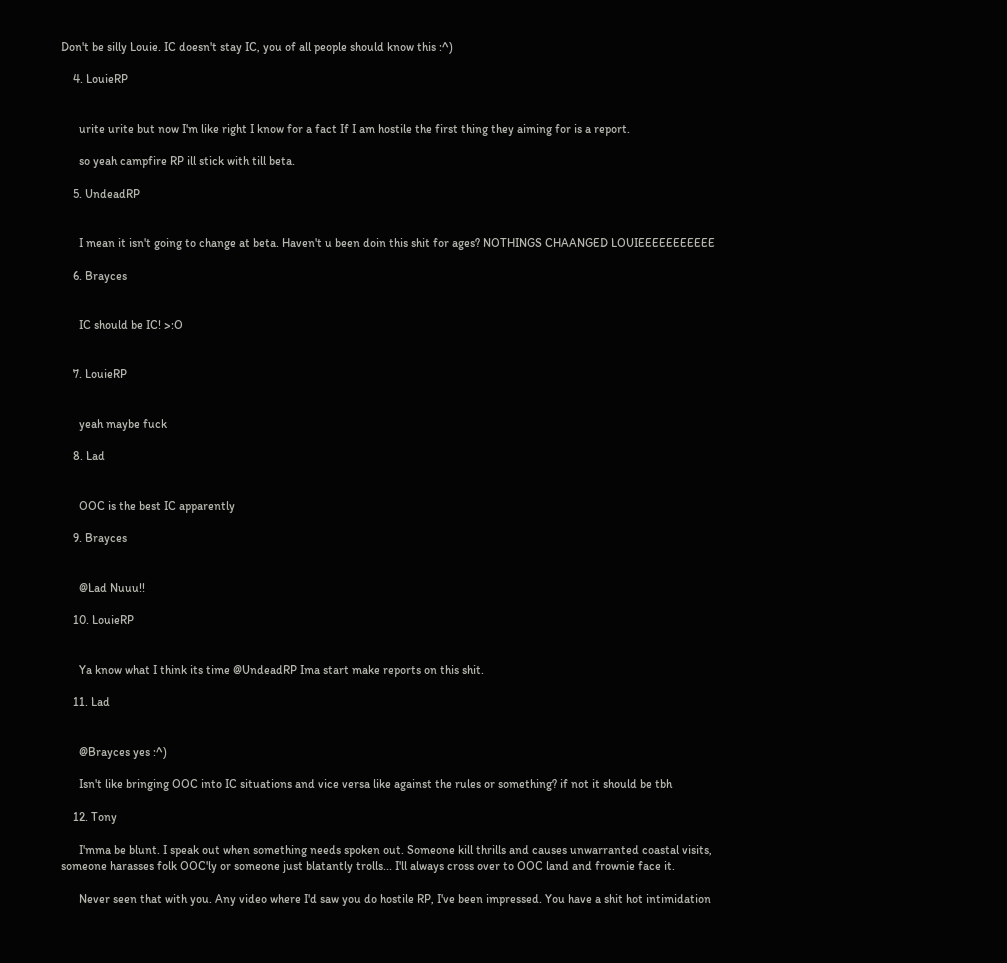Don't be silly Louie. IC doesn't stay IC, you of all people should know this :^)

    4. LouieRP


      urite urite but now I'm like right I know for a fact If I am hostile the first thing they aiming for is a report.

      so yeah campfire RP ill stick with till beta.

    5. UndeadRP


      I mean it isn't going to change at beta. Haven't u been doin this shit for ages? NOTHINGS CHAANGED LOUIEEEEEEEEEEE

    6. Brayces


      IC should be IC! >:O


    7. LouieRP


      yeah maybe fuck

    8. Lad


      OOC is the best IC apparently

    9. Brayces


      @Lad Nuuu!!

    10. LouieRP


      Ya know what I think its time @UndeadRP Ima start make reports on this shit.

    11. Lad


      @Brayces yes :^)

      Isn't like bringing OOC into IC situations and vice versa like against the rules or something? if not it should be tbh

    12. Tony

      I'mma be blunt. I speak out when something needs spoken out. Someone kill thrills and causes unwarranted coastal visits, someone harasses folk OOC'ly or someone just blatantly trolls... I'll always cross over to OOC land and frownie face it.

      Never seen that with you. Any video where I'd saw you do hostile RP, I've been impressed. You have a shit hot intimidation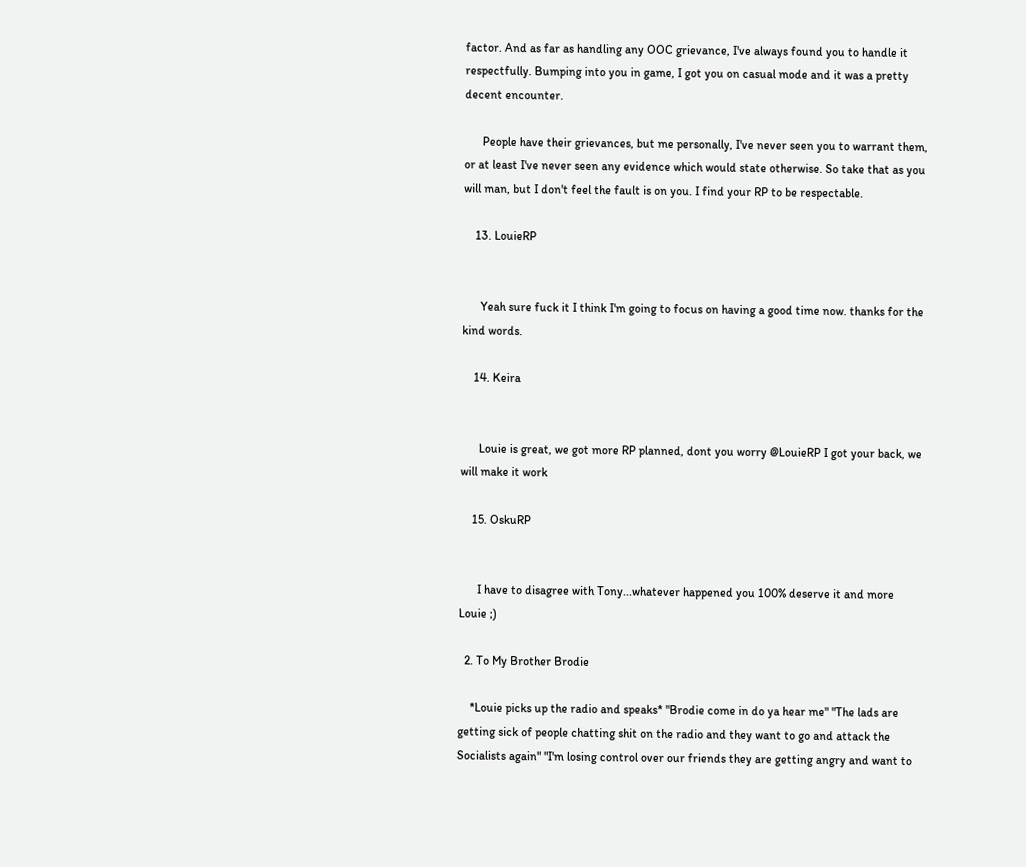factor. And as far as handling any OOC grievance, I've always found you to handle it respectfully. Bumping into you in game, I got you on casual mode and it was a pretty decent encounter.

      People have their grievances, but me personally, I've never seen you to warrant them, or at least I've never seen any evidence which would state otherwise. So take that as you will man, but I don't feel the fault is on you. I find your RP to be respectable.

    13. LouieRP


      Yeah sure fuck it I think I'm going to focus on having a good time now. thanks for the kind words.

    14. Keira


      Louie is great, we got more RP planned, dont you worry @LouieRP I got your back, we will make it work

    15. OskuRP


      I have to disagree with Tony...whatever happened you 100% deserve it and more Louie ;)

  2. To My Brother Brodie

    *Louie picks up the radio and speaks* "Brodie come in do ya hear me" "The lads are getting sick of people chatting shit on the radio and they want to go and attack the Socialists again" "I'm losing control over our friends they are getting angry and want to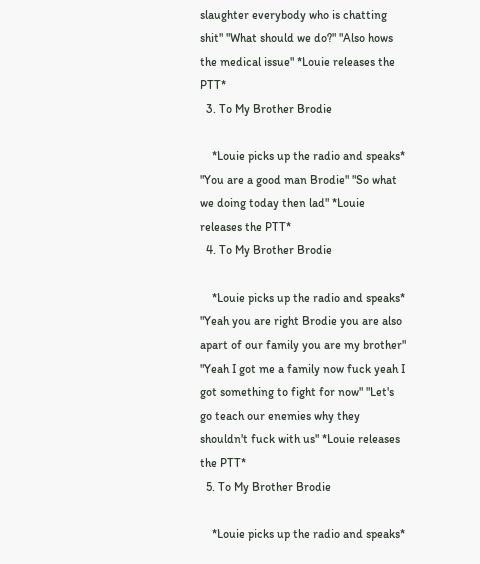slaughter everybody who is chatting shit" "What should we do?" "Also hows the medical issue" *Louie releases the PTT*
  3. To My Brother Brodie

    *Louie picks up the radio and speaks* "You are a good man Brodie" "So what we doing today then lad" *Louie releases the PTT*
  4. To My Brother Brodie

    *Louie picks up the radio and speaks* "Yeah you are right Brodie you are also apart of our family you are my brother" "Yeah I got me a family now fuck yeah I got something to fight for now" "Let's go teach our enemies why they shouldn't fuck with us" *Louie releases the PTT*
  5. To My Brother Brodie

    *Louie picks up the radio and speaks*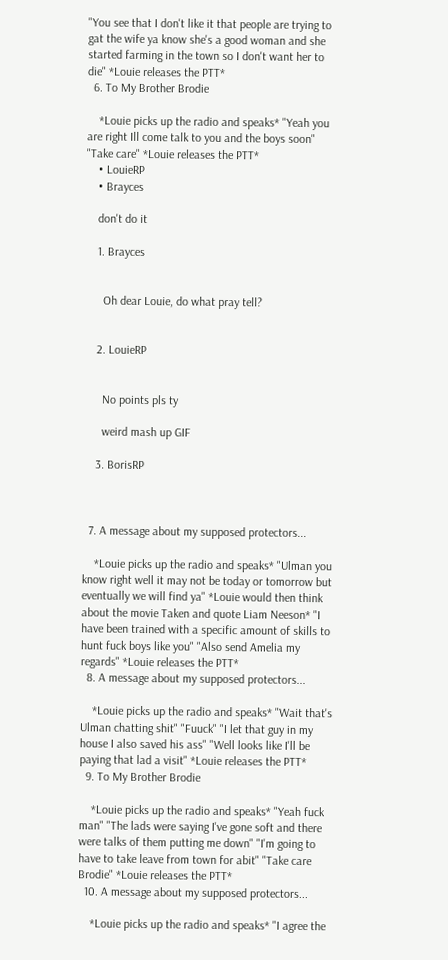"You see that I don't like it that people are trying to gat the wife ya know she's a good woman and she started farming in the town so I don't want her to die" *Louie releases the PTT*
  6. To My Brother Brodie

    *Louie picks up the radio and speaks* "Yeah you are right Ill come talk to you and the boys soon" "Take care" *Louie releases the PTT*
    • LouieRP
    • Brayces

    don't do it

    1. Brayces


      Oh dear Louie, do what pray tell?


    2. LouieRP


      No points pls ty

      weird mash up GIF

    3. BorisRP



  7. A message about my supposed protectors...

    *Louie picks up the radio and speaks* "Ulman you know right well it may not be today or tomorrow but eventually we will find ya" *Louie would then think about the movie Taken and quote Liam Neeson* "I have been trained with a specific amount of skills to hunt fuck boys like you" "Also send Amelia my regards" *Louie releases the PTT*
  8. A message about my supposed protectors...

    *Louie picks up the radio and speaks* "Wait that's Ulman chatting shit" "Fuuck" "I let that guy in my house I also saved his ass" "Well looks like I'll be paying that lad a visit" *Louie releases the PTT*
  9. To My Brother Brodie

    *Louie picks up the radio and speaks* "Yeah fuck man" "The lads were saying I've gone soft and there were talks of them putting me down" "I'm going to have to take leave from town for abit" "Take care Brodie" *Louie releases the PTT*
  10. A message about my supposed protectors...

    *Louie picks up the radio and speaks* "I agree the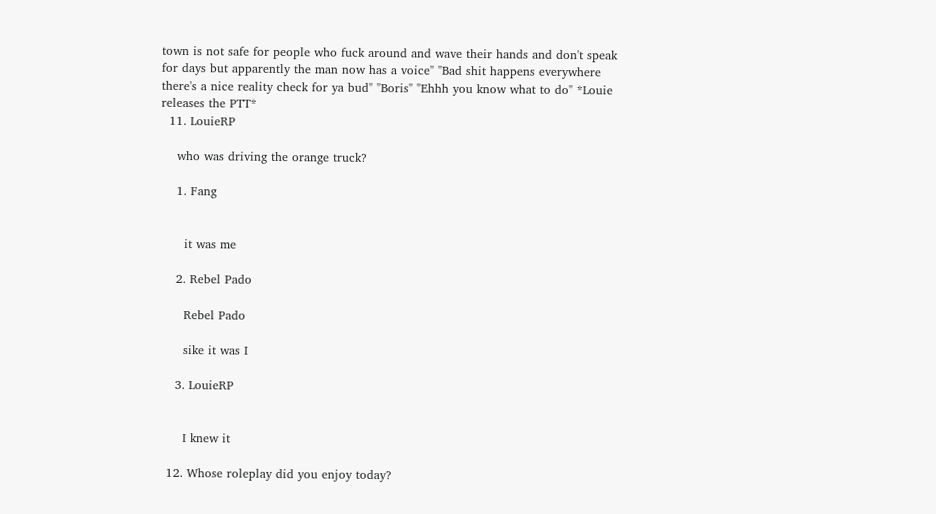town is not safe for people who fuck around and wave their hands and don't speak for days but apparently the man now has a voice" "Bad shit happens everywhere there's a nice reality check for ya bud" "Boris" "Ehhh you know what to do" *Louie releases the PTT*
  11. LouieRP

    who was driving the orange truck?

    1. Fang


      it was me

    2. Rebel Pado

      Rebel Pado

      sike it was I

    3. LouieRP


      I knew it

  12. Whose roleplay did you enjoy today?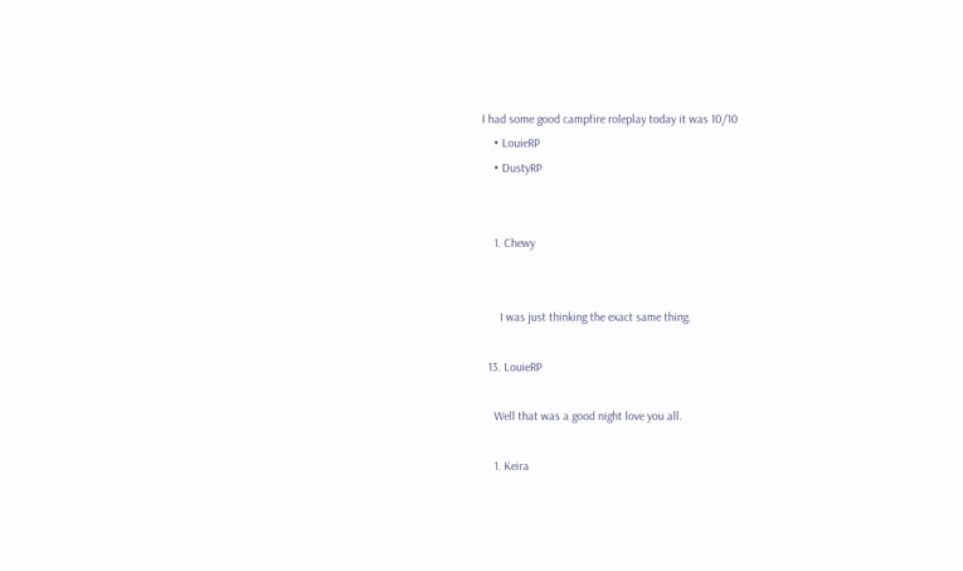I had some good campfire roleplay today it was 10/10
    • LouieRP
    • DustyRP


    1. Chewy


      I was just thinking the exact same thing.

  13. LouieRP

    Well that was a good night love you all.

    1. Keira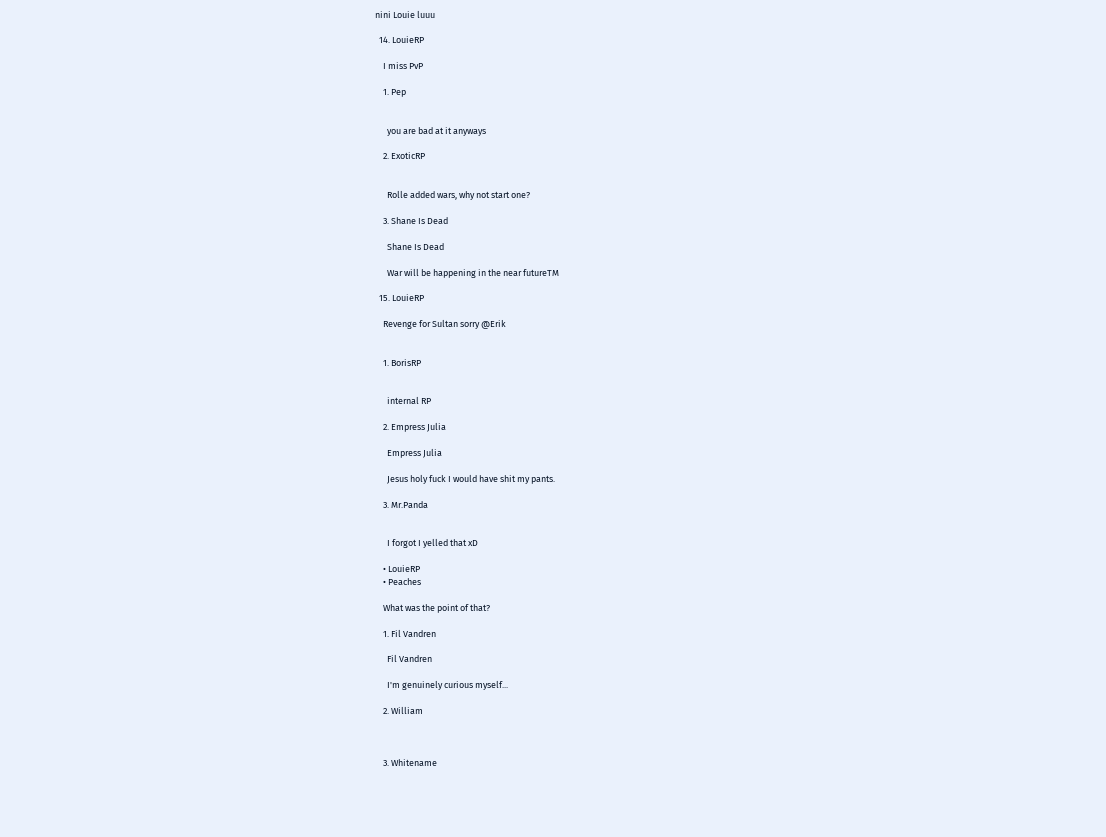nini Louie luuu

  14. LouieRP

    I miss PvP

    1. Pep


      you are bad at it anyways

    2. ExoticRP


      Rolle added wars, why not start one?

    3. Shane Is Dead

      Shane Is Dead

      War will be happening in the near futureTM

  15. LouieRP

    Revenge for Sultan sorry @Erik


    1. BorisRP


      internal RP

    2. Empress Julia

      Empress Julia

      Jesus holy fuck I would have shit my pants.

    3. Mr.Panda


      I forgot I yelled that xD

    • LouieRP
    • Peaches

    What was the point of that?

    1. Fil Vandren

      Fil Vandren

      I'm genuinely curious myself...

    2. William



    3. Whitename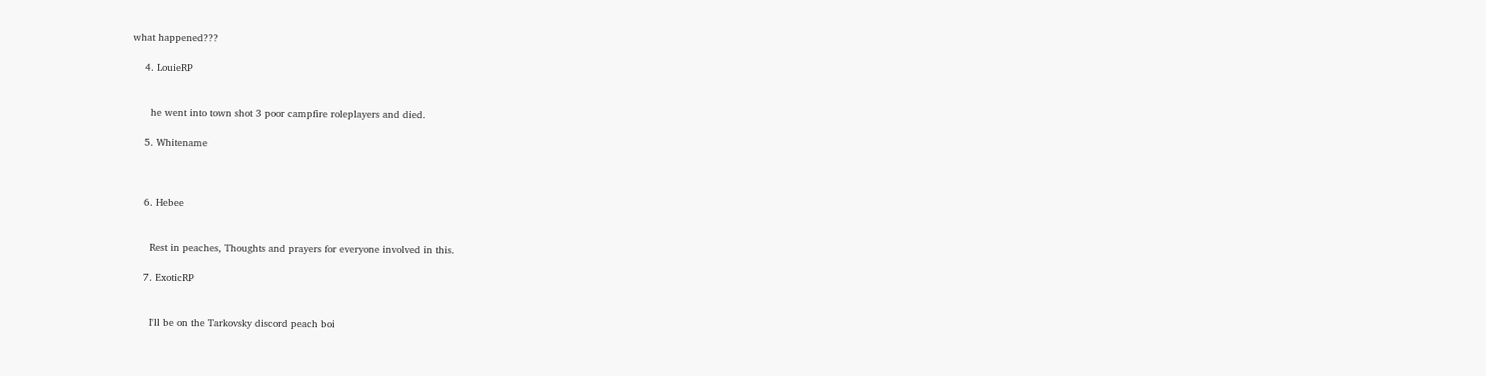what happened???

    4. LouieRP


      he went into town shot 3 poor campfire roleplayers and died.

    5. Whitename



    6. Hebee


      Rest in peaches, Thoughts and prayers for everyone involved in this.

    7. ExoticRP


      I'll be on the Tarkovsky discord peach boi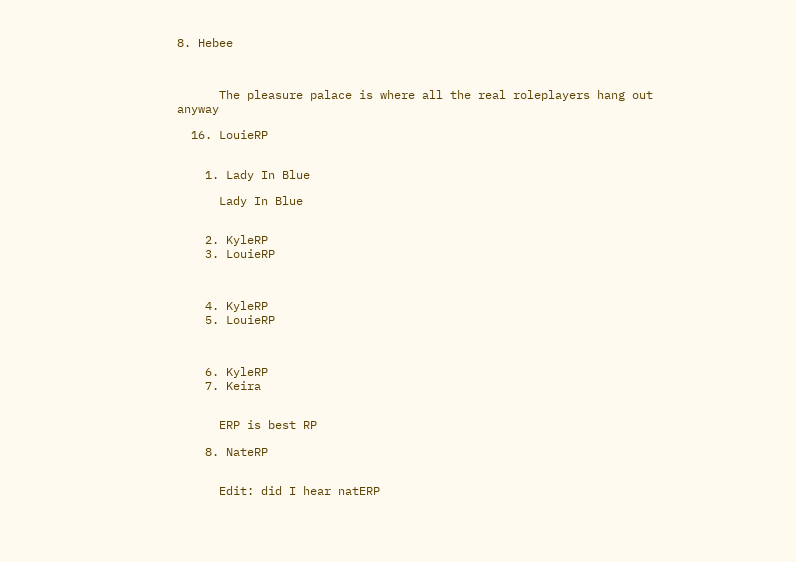8. Hebee



      The pleasure palace is where all the real roleplayers hang out anyway

  16. LouieRP


    1. Lady In Blue

      Lady In Blue


    2. KyleRP
    3. LouieRP



    4. KyleRP
    5. LouieRP



    6. KyleRP
    7. Keira


      ERP is best RP

    8. NateRP


      Edit: did I hear natERP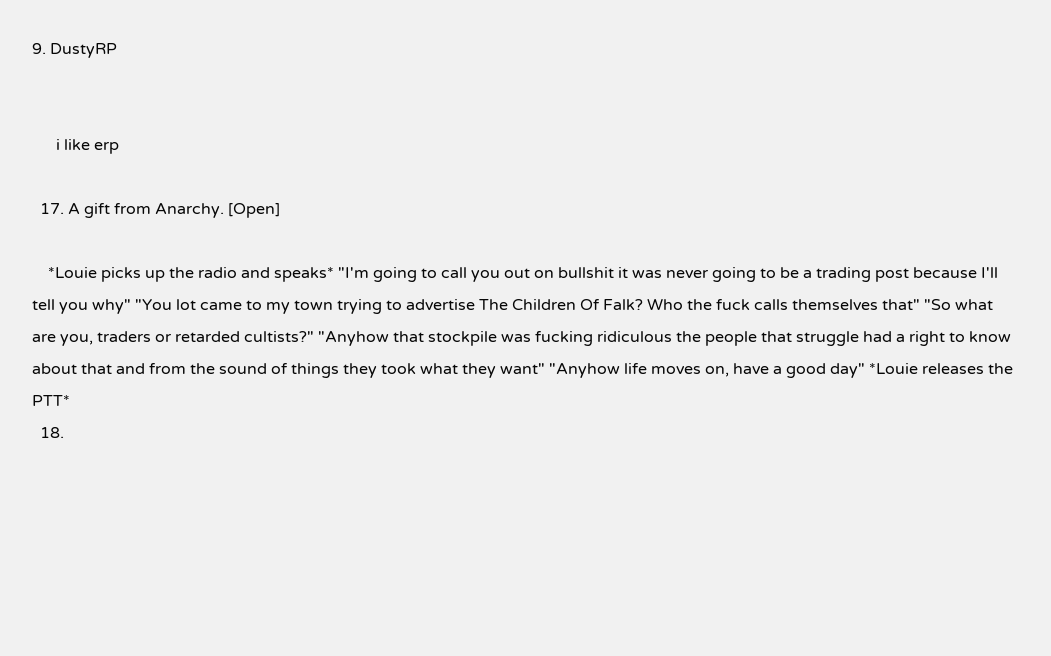9. DustyRP


      i like erp

  17. A gift from Anarchy. [Open]

    *Louie picks up the radio and speaks* "I'm going to call you out on bullshit it was never going to be a trading post because I'll tell you why" "You lot came to my town trying to advertise The Children Of Falk? Who the fuck calls themselves that" "So what are you, traders or retarded cultists?" "Anyhow that stockpile was fucking ridiculous the people that struggle had a right to know about that and from the sound of things they took what they want" "Anyhow life moves on, have a good day" *Louie releases the PTT*
  18.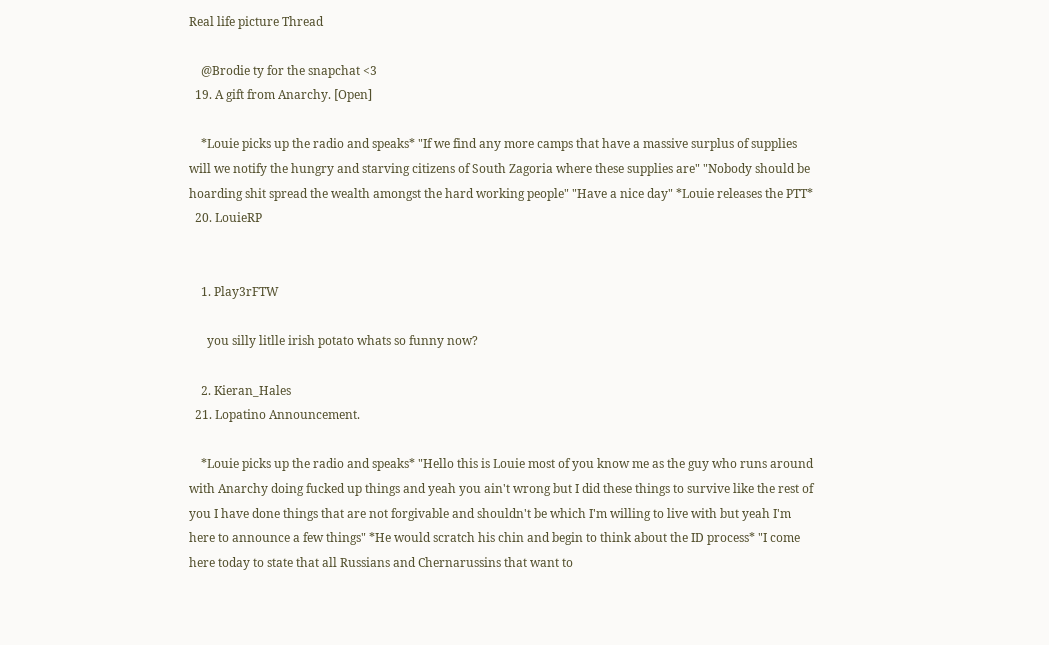Real life picture Thread

    @Brodie ty for the snapchat <3
  19. A gift from Anarchy. [Open]

    *Louie picks up the radio and speaks* "If we find any more camps that have a massive surplus of supplies will we notify the hungry and starving citizens of South Zagoria where these supplies are" "Nobody should be hoarding shit spread the wealth amongst the hard working people" "Have a nice day" *Louie releases the PTT*
  20. LouieRP


    1. Play3rFTW

      you silly litlle irish potato whats so funny now?

    2. Kieran_Hales
  21. Lopatino Announcement.

    *Louie picks up the radio and speaks* "Hello this is Louie most of you know me as the guy who runs around with Anarchy doing fucked up things and yeah you ain't wrong but I did these things to survive like the rest of you I have done things that are not forgivable and shouldn't be which I'm willing to live with but yeah I'm here to announce a few things" *He would scratch his chin and begin to think about the ID process* "I come here today to state that all Russians and Chernarussins that want to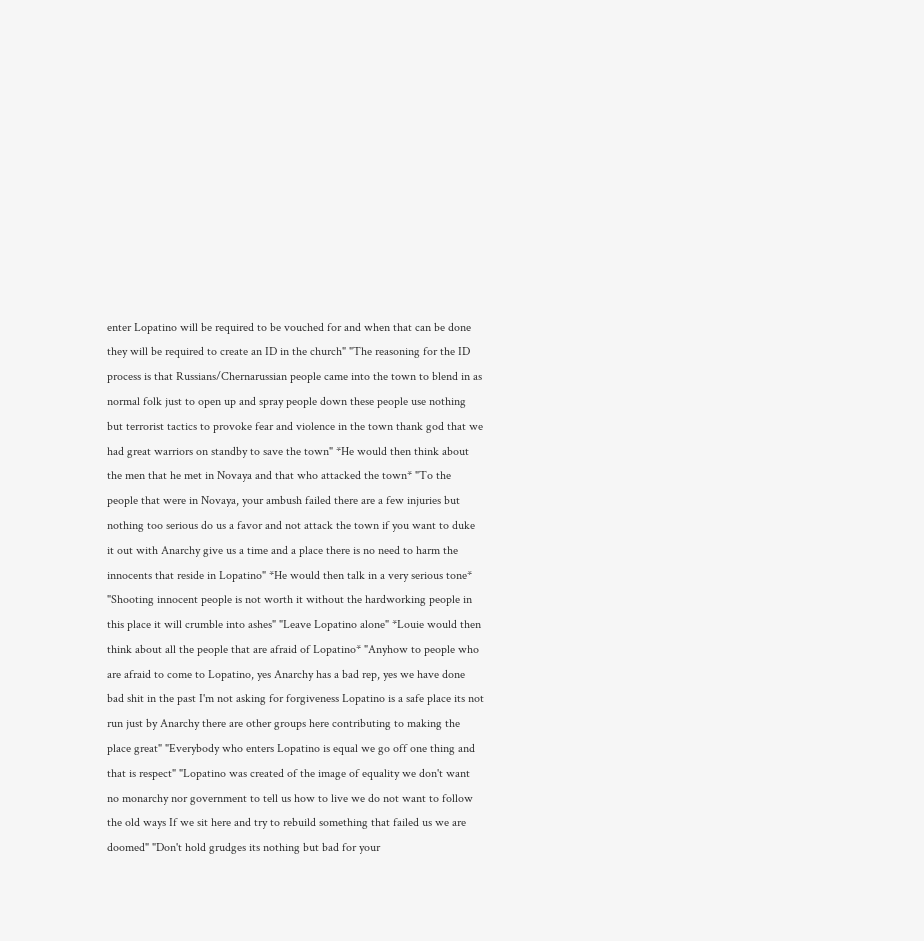enter Lopatino will be required to be vouched for and when that can be done they will be required to create an ID in the church" "The reasoning for the ID process is that Russians/Chernarussian people came into the town to blend in as normal folk just to open up and spray people down these people use nothing but terrorist tactics to provoke fear and violence in the town thank god that we had great warriors on standby to save the town" *He would then think about the men that he met in Novaya and that who attacked the town* "To the people that were in Novaya, your ambush failed there are a few injuries but nothing too serious do us a favor and not attack the town if you want to duke it out with Anarchy give us a time and a place there is no need to harm the innocents that reside in Lopatino" *He would then talk in a very serious tone* "Shooting innocent people is not worth it without the hardworking people in this place it will crumble into ashes" "Leave Lopatino alone" *Louie would then think about all the people that are afraid of Lopatino* "Anyhow to people who are afraid to come to Lopatino, yes Anarchy has a bad rep, yes we have done bad shit in the past I'm not asking for forgiveness Lopatino is a safe place its not run just by Anarchy there are other groups here contributing to making the place great" "Everybody who enters Lopatino is equal we go off one thing and that is respect" "Lopatino was created of the image of equality we don't want no monarchy nor government to tell us how to live we do not want to follow the old ways If we sit here and try to rebuild something that failed us we are doomed" "Don't hold grudges its nothing but bad for your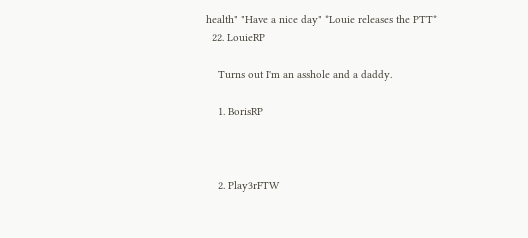health" "Have a nice day" *Louie releases the PTT*
  22. LouieRP

    Turns out I'm an asshole and a daddy.

    1. BorisRP



    2. Play3rFTW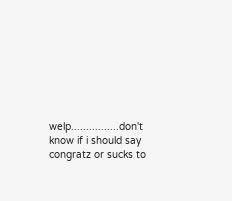welp................don't know if i should say congratz or sucks to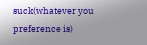suck(whatever you preference is)